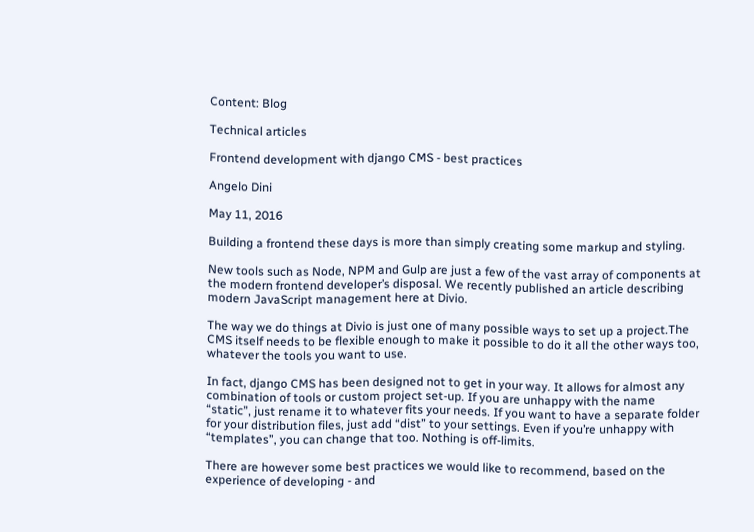Content: Blog

Technical articles

Frontend development with django CMS - best practices

Angelo Dini

May 11, 2016

Building a frontend these days is more than simply creating some markup and styling.

New tools such as Node, NPM and Gulp are just a few of the vast array of components at the modern frontend developer’s disposal. We recently published an article describing modern JavaScript management here at Divio.

The way we do things at Divio is just one of many possible ways to set up a project.The CMS itself needs to be flexible enough to make it possible to do it all the other ways too, whatever the tools you want to use.

In fact, django CMS has been designed not to get in your way. It allows for almost any combination of tools or custom project set-up. If you are unhappy with the name “static”, just rename it to whatever fits your needs. If you want to have a separate folder for your distribution files, just add “dist” to your settings. Even if you’re unhappy with “templates”, you can change that too. Nothing is off-limits.

There are however some best practices we would like to recommend, based on the experience of developing - and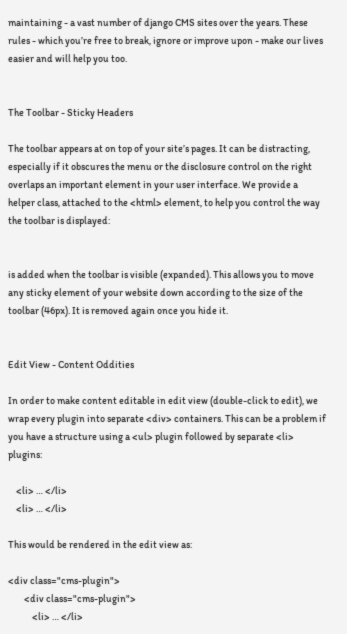maintaining - a vast number of django CMS sites over the years. These rules - which you’re free to break, ignore or improve upon - make our lives easier and will help you too.


The Toolbar - Sticky Headers

The toolbar appears at on top of your site’s pages. It can be distracting, especially if it obscures the menu or the disclosure control on the right overlaps an important element in your user interface. We provide a helper class, attached to the <html> element, to help you control the way the toolbar is displayed:


is added when the toolbar is visible (expanded). This allows you to move any sticky element of your website down according to the size of the toolbar (46px). It is removed again once you hide it.


Edit View - Content Oddities

In order to make content editable in edit view (double-click to edit), we wrap every plugin into separate <div> containers. This can be a problem if you have a structure using a <ul> plugin followed by separate <li> plugins:

    <li> … </li>
    <li> … </li>

This would be rendered in the edit view as:

<div class="cms-plugin">
        <div class="cms-plugin">
            <li> … </li>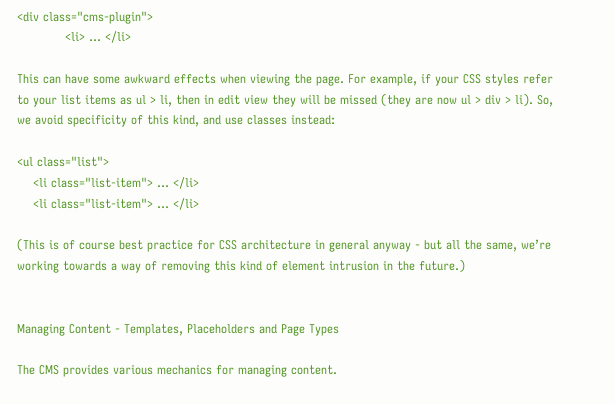<div class="cms-plugin">
            <li> … </li>

This can have some awkward effects when viewing the page. For example, if your CSS styles refer to your list items as ul > li, then in edit view they will be missed (they are now ul > div > li). So, we avoid specificity of this kind, and use classes instead:

<ul class="list">
    <li class="list-item"> … </li>
    <li class="list-item"> … </li>

(This is of course best practice for CSS architecture in general anyway - but all the same, we’re working towards a way of removing this kind of element intrusion in the future.)


Managing Content - Templates, Placeholders and Page Types

The CMS provides various mechanics for managing content.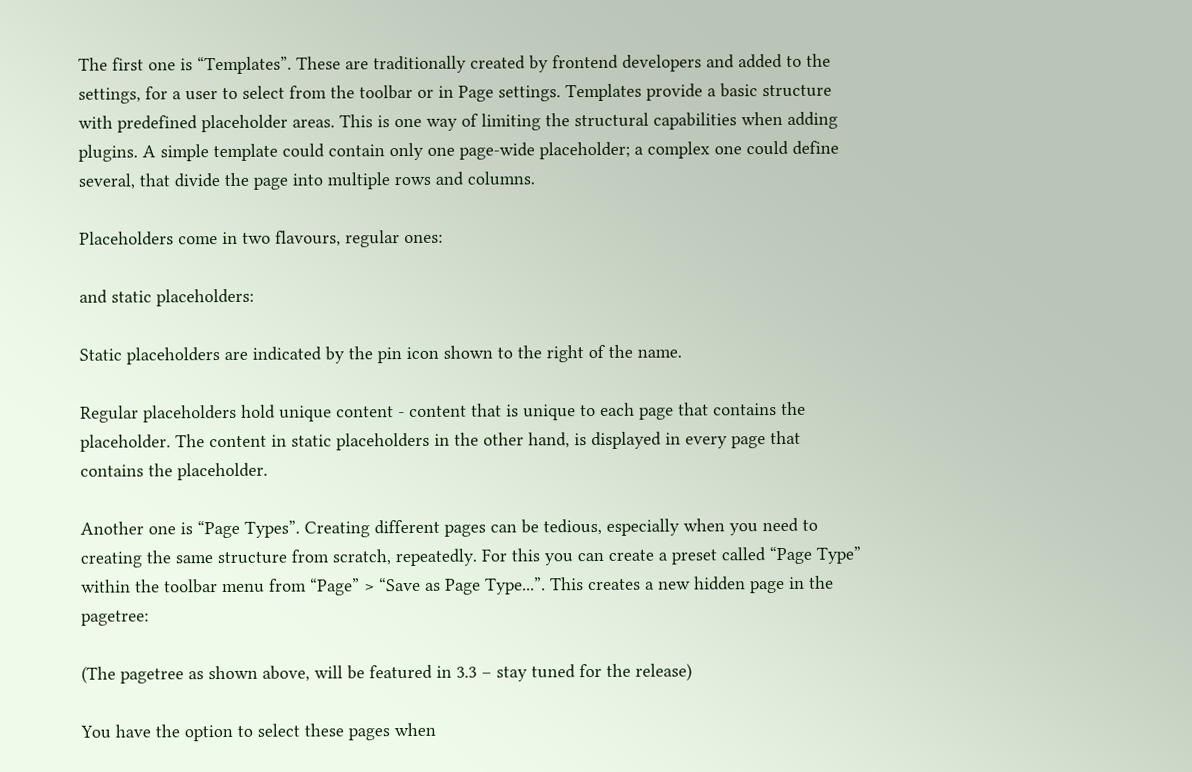The first one is “Templates”. These are traditionally created by frontend developers and added to the settings, for a user to select from the toolbar or in Page settings. Templates provide a basic structure with predefined placeholder areas. This is one way of limiting the structural capabilities when adding plugins. A simple template could contain only one page-wide placeholder; a complex one could define several, that divide the page into multiple rows and columns.

Placeholders come in two flavours, regular ones:

and static placeholders:

Static placeholders are indicated by the pin icon shown to the right of the name.

Regular placeholders hold unique content - content that is unique to each page that contains the placeholder. The content in static placeholders in the other hand, is displayed in every page that contains the placeholder.

Another one is “Page Types”. Creating different pages can be tedious, especially when you need to creating the same structure from scratch, repeatedly. For this you can create a preset called “Page Type” within the toolbar menu from “Page” > “Save as Page Type...”. This creates a new hidden page in the pagetree:

(The pagetree as shown above, will be featured in 3.3 – stay tuned for the release)

You have the option to select these pages when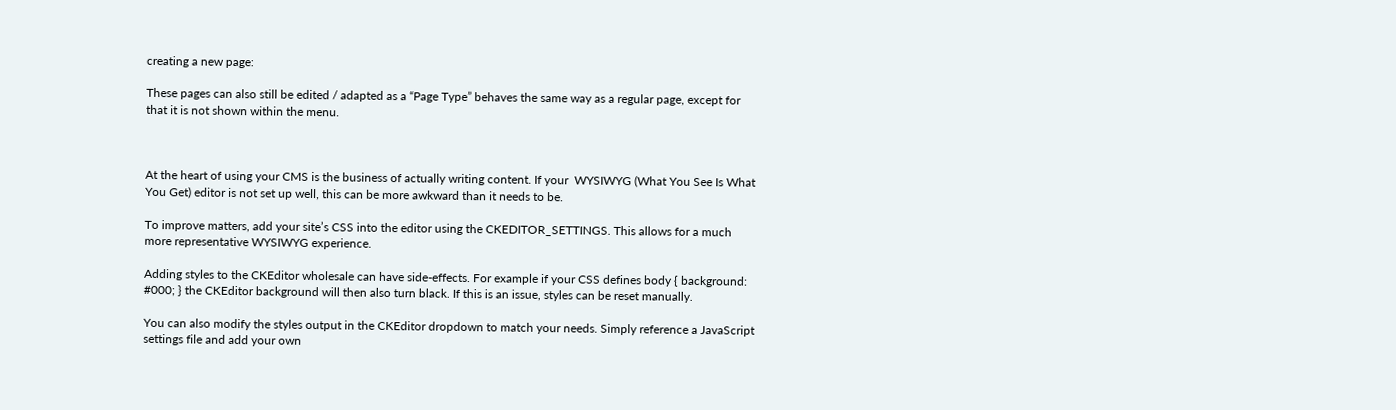creating a new page:

These pages can also still be edited / adapted as a “Page Type” behaves the same way as a regular page, except for that it is not shown within the menu.



At the heart of using your CMS is the business of actually writing content. If your  WYSIWYG (What You See Is What You Get) editor is not set up well, this can be more awkward than it needs to be.

To improve matters, add your site’s CSS into the editor using the CKEDITOR_SETTINGS. This allows for a much more representative WYSIWYG experience.

Adding styles to the CKEditor wholesale can have side-effects. For example if your CSS defines body { background: #000; } the CKEditor background will then also turn black. If this is an issue, styles can be reset manually.

You can also modify the styles output in the CKEditor dropdown to match your needs. Simply reference a JavaScript settings file and add your own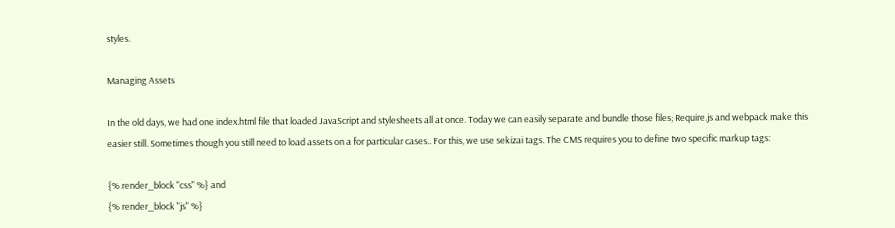styles.

Managing Assets

In the old days, we had one index.html file that loaded JavaScript and stylesheets all at once. Today we can easily separate and bundle those files; Require.js and webpack make this easier still. Sometimes though you still need to load assets on a for particular cases.. For this, we use sekizai tags. The CMS requires you to define two specific markup tags:

{% render_block "css" %} and
{% render_block "js" %}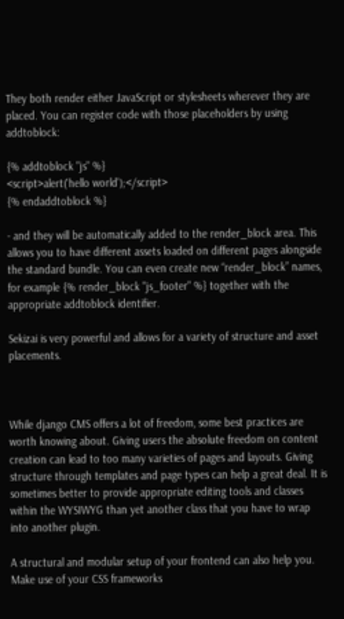They both render either JavaScript or stylesheets wherever they are placed. You can register code with those placeholders by using addtoblock:

{% addtoblock "js" %}
<script>alert('hello world');</script>
{% endaddtoblock %}

- and they will be automatically added to the render_block area. This allows you to have different assets loaded on different pages alongside the standard bundle. You can even create new “render_block” names, for example {% render_block "js_footer" %} together with the appropriate addtoblock identifier.

Sekizai is very powerful and allows for a variety of structure and asset placements.



While django CMS offers a lot of freedom, some best practices are worth knowing about. Giving users the absolute freedom on content creation can lead to too many varieties of pages and layouts. Giving structure through templates and page types can help a great deal. It is sometimes better to provide appropriate editing tools and classes within the WYSIWYG than yet another class that you have to wrap into another plugin.

A structural and modular setup of your frontend can also help you. Make use of your CSS frameworks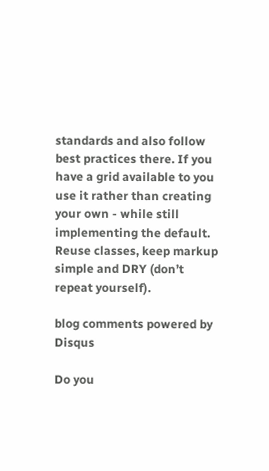standards and also follow best practices there. If you have a grid available to you use it rather than creating your own - while still implementing the default. Reuse classes, keep markup simple and DRY (don’t repeat yourself).

blog comments powered by Disqus

Do you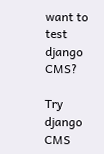want to test django CMS?

Try django CMS